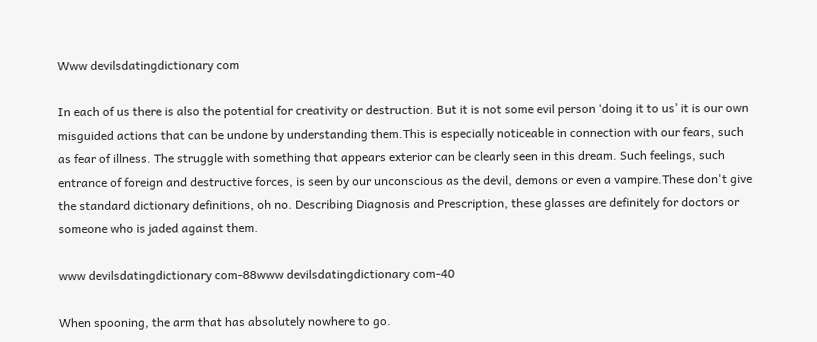Www devilsdatingdictionary com

In each of us there is also the potential for creativity or destruction. But it is not some evil person ‘doing it to us’ it is our own misguided actions that can be undone by understanding them.This is especially noticeable in connection with our fears, such as fear of illness. The struggle with something that appears exterior can be clearly seen in this dream. Such feelings, such entrance of foreign and destructive forces, is seen by our unconscious as the devil, demons or even a vampire.These don't give the standard dictionary definitions, oh no. Describing Diagnosis and Prescription, these glasses are definitely for doctors or someone who is jaded against them.

www devilsdatingdictionary com-88www devilsdatingdictionary com-40

When spooning, the arm that has absolutely nowhere to go.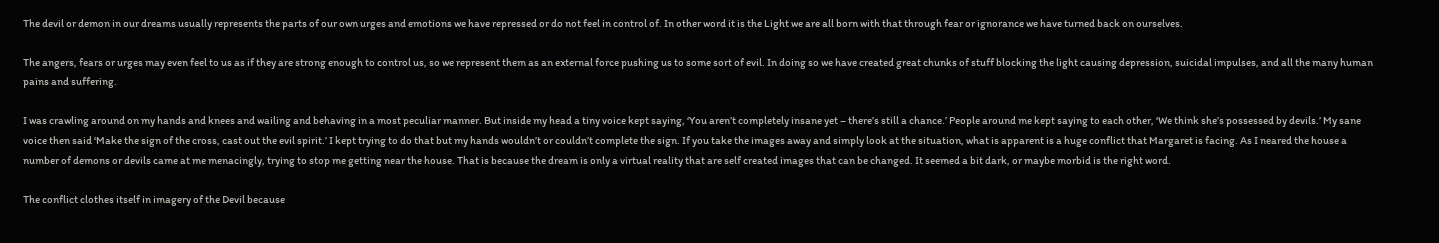The devil or demon in our dreams usually represents the parts of our own urges and emotions we have repressed or do not feel in control of. In other word it is the Light we are all born with that through fear or ignorance we have turned back on ourselves.

The angers, fears or urges may even feel to us as if they are strong enough to control us, so we represent them as an external force pushing us to some sort of evil. In doing so we have created great chunks of stuff blocking the light causing depression, suicidal impulses, and all the many human pains and suffering.

I was crawling around on my hands and knees and wailing and behaving in a most peculiar manner. But inside my head a tiny voice kept saying, ‘You aren’t completely insane yet – there’s still a chance.’ People around me kept saying to each other, ‘We think she’s possessed by devils.’ My sane voice then said ‘Make the sign of the cross, cast out the evil spirit.’ I kept trying to do that but my hands wouldn’t or couldn’t complete the sign. If you take the images away and simply look at the situation, what is apparent is a huge conflict that Margaret is facing. As I neared the house a number of demons or devils came at me menacingly, trying to stop me getting near the house. That is because the dream is only a virtual reality that are self created images that can be changed. It seemed a bit dark, or maybe morbid is the right word.

The conflict clothes itself in imagery of the Devil because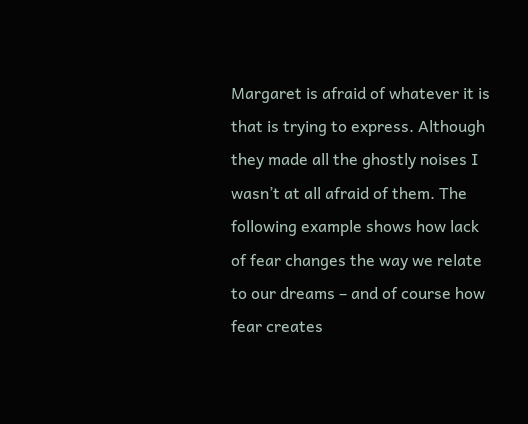Margaret is afraid of whatever it is that is trying to express. Although they made all the ghostly noises I wasn’t at all afraid of them. The following example shows how lack of fear changes the way we relate to our dreams – and of course how fear creates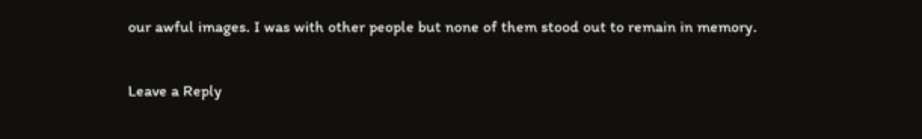our awful images. I was with other people but none of them stood out to remain in memory.

Leave a Reply